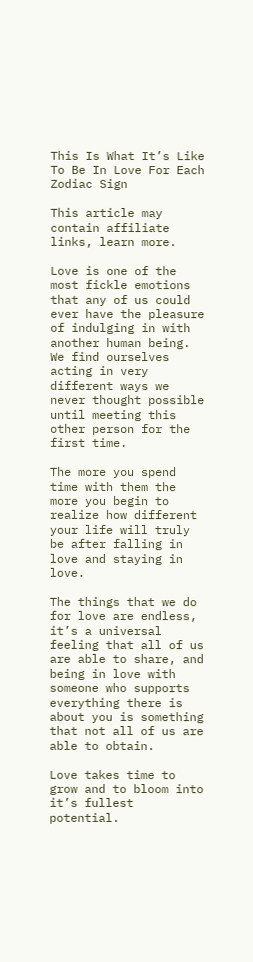This Is What It’s Like To Be In Love For Each Zodiac Sign

This article may contain affiliate links, learn more.

Love is one of the most fickle emotions that any of us could ever have the pleasure of indulging in with another human being. We find ourselves acting in very different ways we never thought possible until meeting this other person for the first time.

The more you spend time with them the more you begin to realize how different your life will truly be after falling in love and staying in love.

The things that we do for love are endless, it’s a universal feeling that all of us are able to share, and being in love with someone who supports everything there is about you is something that not all of us are able to obtain.

Love takes time to grow and to bloom into it’s fullest potential.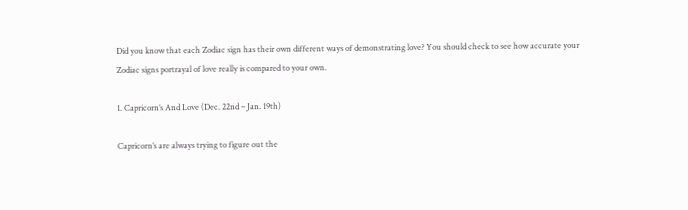Did you know that each Zodiac sign has their own different ways of demonstrating love? You should check to see how accurate your Zodiac signs portrayal of love really is compared to your own.

1. Capricorn’s And Love (Dec. 22nd – Jan. 19th)

Capricorn’s are always trying to figure out the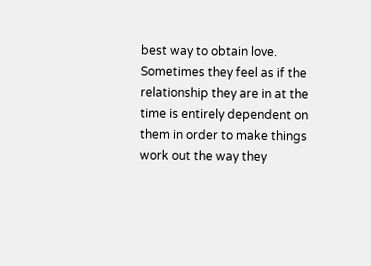best way to obtain love. Sometimes they feel as if the relationship they are in at the time is entirely dependent on them in order to make things work out the way they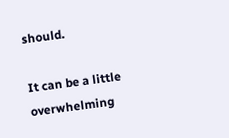should.

It can be a little overwhelming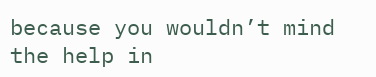because you wouldn’t mind the help in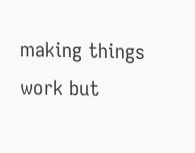making things work but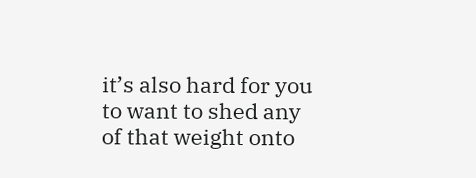it’s also hard for you to want to shed any of that weight onto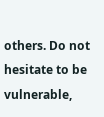others. Do not hesitate to be vulnerable,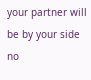your partner will be by your side no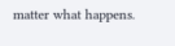matter what happens.